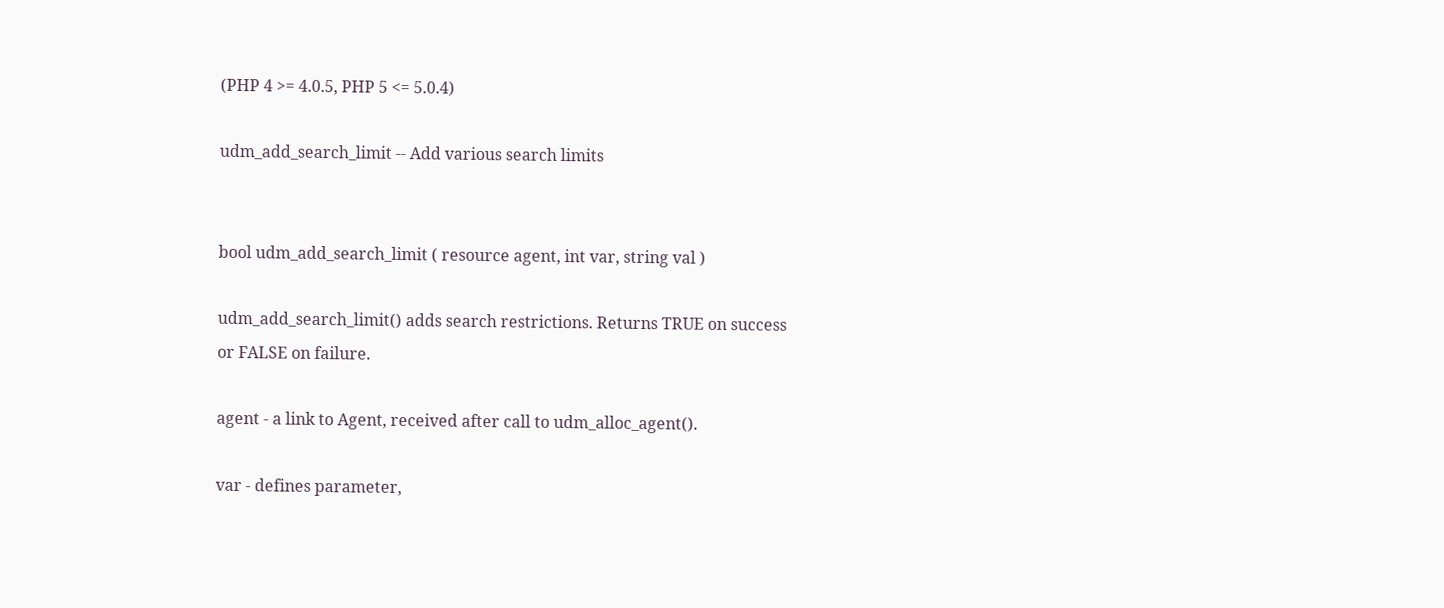(PHP 4 >= 4.0.5, PHP 5 <= 5.0.4)

udm_add_search_limit -- Add various search limits


bool udm_add_search_limit ( resource agent, int var, string val )

udm_add_search_limit() adds search restrictions. Returns TRUE on success or FALSE on failure.

agent - a link to Agent, received after call to udm_alloc_agent().

var - defines parameter,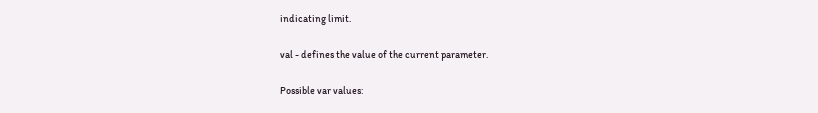indicating limit.

val - defines the value of the current parameter.

Possible var values: